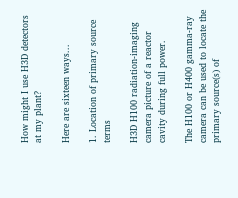How might I use H3D detectors at my plant?

Here are sixteen ways...

1. Location of primary source terms

H3D H100 radiation-imaging camera picture of a reactor cavity during full power.

The H100 or H400 gamma-ray camera can be used to locate the primary source(s) of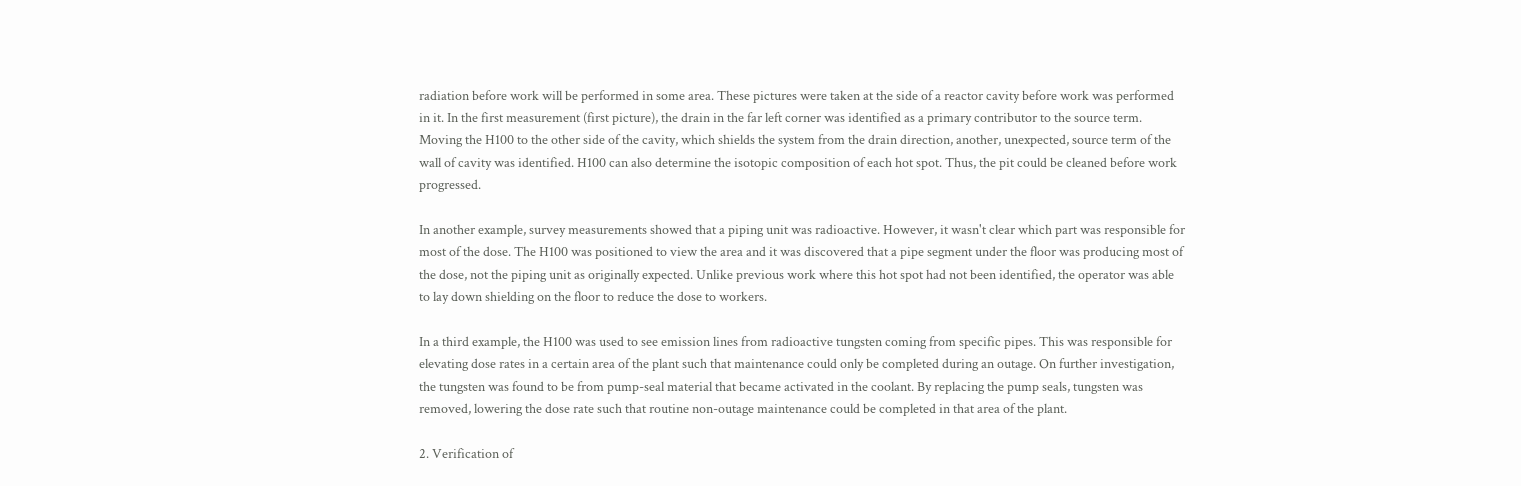radiation before work will be performed in some area. These pictures were taken at the side of a reactor cavity before work was performed in it. In the first measurement (first picture), the drain in the far left corner was identified as a primary contributor to the source term. Moving the H100 to the other side of the cavity, which shields the system from the drain direction, another, unexpected, source term of the wall of cavity was identified. H100 can also determine the isotopic composition of each hot spot. Thus, the pit could be cleaned before work progressed.

In another example, survey measurements showed that a piping unit was radioactive. However, it wasn't clear which part was responsible for most of the dose. The H100 was positioned to view the area and it was discovered that a pipe segment under the floor was producing most of the dose, not the piping unit as originally expected. Unlike previous work where this hot spot had not been identified, the operator was able to lay down shielding on the floor to reduce the dose to workers.

In a third example, the H100 was used to see emission lines from radioactive tungsten coming from specific pipes. This was responsible for elevating dose rates in a certain area of the plant such that maintenance could only be completed during an outage. On further investigation, the tungsten was found to be from pump-seal material that became activated in the coolant. By replacing the pump seals, tungsten was removed, lowering the dose rate such that routine non-outage maintenance could be completed in that area of the plant.

2. Verification of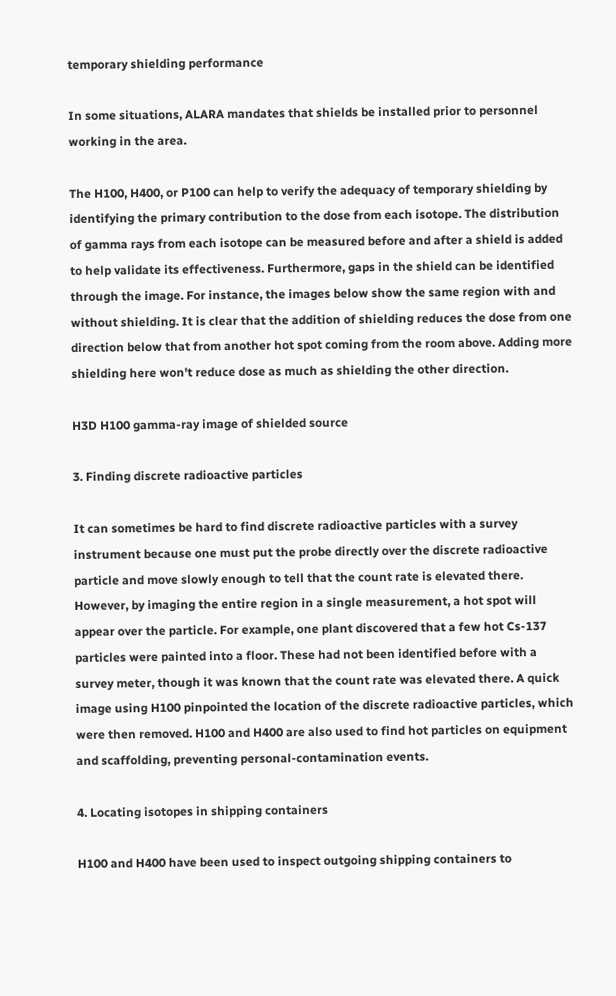temporary shielding performance

In some situations, ALARA mandates that shields be installed prior to personnel working in the area.

The H100, H400, or P100 can help to verify the adequacy of temporary shielding by identifying the primary contribution to the dose from each isotope. The distribution of gamma rays from each isotope can be measured before and after a shield is added to help validate its effectiveness. Furthermore, gaps in the shield can be identified through the image. For instance, the images below show the same region with and without shielding. It is clear that the addition of shielding reduces the dose from one direction below that from another hot spot coming from the room above. Adding more shielding here won't reduce dose as much as shielding the other direction.

H3D H100 gamma-ray image of shielded source

3. Finding discrete radioactive particles

It can sometimes be hard to find discrete radioactive particles with a survey instrument because one must put the probe directly over the discrete radioactive particle and move slowly enough to tell that the count rate is elevated there. However, by imaging the entire region in a single measurement, a hot spot will appear over the particle. For example, one plant discovered that a few hot Cs-137 particles were painted into a floor. These had not been identified before with a survey meter, though it was known that the count rate was elevated there. A quick image using H100 pinpointed the location of the discrete radioactive particles, which were then removed. H100 and H400 are also used to find hot particles on equipment and scaffolding, preventing personal-contamination events.

4. Locating isotopes in shipping containers

H100 and H400 have been used to inspect outgoing shipping containers to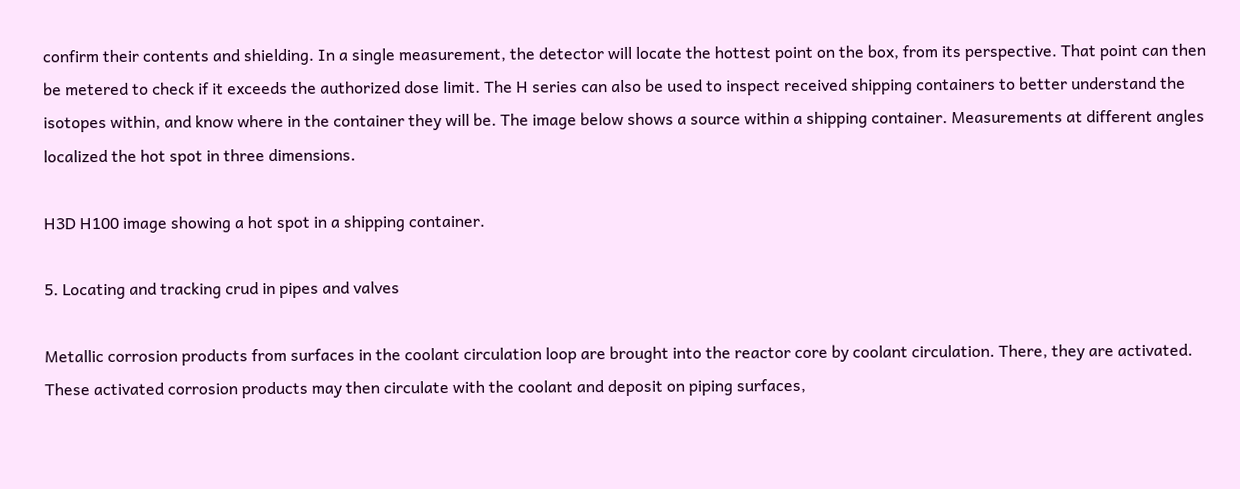confirm their contents and shielding. In a single measurement, the detector will locate the hottest point on the box, from its perspective. That point can then be metered to check if it exceeds the authorized dose limit. The H series can also be used to inspect received shipping containers to better understand the isotopes within, and know where in the container they will be. The image below shows a source within a shipping container. Measurements at different angles localized the hot spot in three dimensions.

H3D H100 image showing a hot spot in a shipping container.

5. Locating and tracking crud in pipes and valves

Metallic corrosion products from surfaces in the coolant circulation loop are brought into the reactor core by coolant circulation. There, they are activated. These activated corrosion products may then circulate with the coolant and deposit on piping surfaces,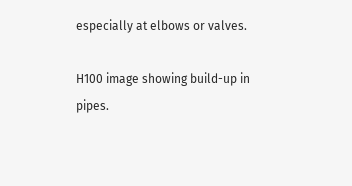especially at elbows or valves.

H100 image showing build-up in pipes.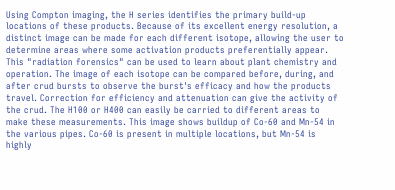Using Compton imaging, the H series identifies the primary build-up locations of these products. Because of its excellent energy resolution, a distinct image can be made for each different isotope, allowing the user to determine areas where some activation products preferentially appear. This "radiation forensics" can be used to learn about plant chemistry and operation. The image of each isotope can be compared before, during, and after crud bursts to observe the burst's efficacy and how the products travel. Correction for efficiency and attenuation can give the activity of the crud. The H100 or H400 can easily be carried to different areas to make these measurements. This image shows buildup of Co-60 and Mn-54 in the various pipes. Co-60 is present in multiple locations, but Mn-54 is highly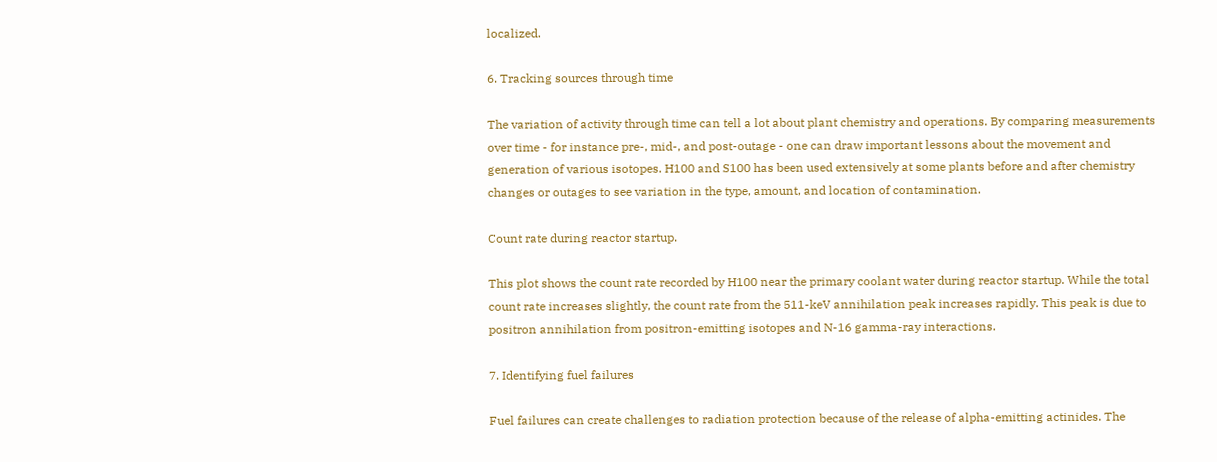localized.

6. Tracking sources through time

The variation of activity through time can tell a lot about plant chemistry and operations. By comparing measurements over time - for instance pre-, mid-, and post-outage - one can draw important lessons about the movement and generation of various isotopes. H100 and S100 has been used extensively at some plants before and after chemistry changes or outages to see variation in the type, amount, and location of contamination.

Count rate during reactor startup.

This plot shows the count rate recorded by H100 near the primary coolant water during reactor startup. While the total count rate increases slightly, the count rate from the 511-keV annihilation peak increases rapidly. This peak is due to positron annihilation from positron-emitting isotopes and N-16 gamma-ray interactions.

7. Identifying fuel failures

Fuel failures can create challenges to radiation protection because of the release of alpha-emitting actinides. The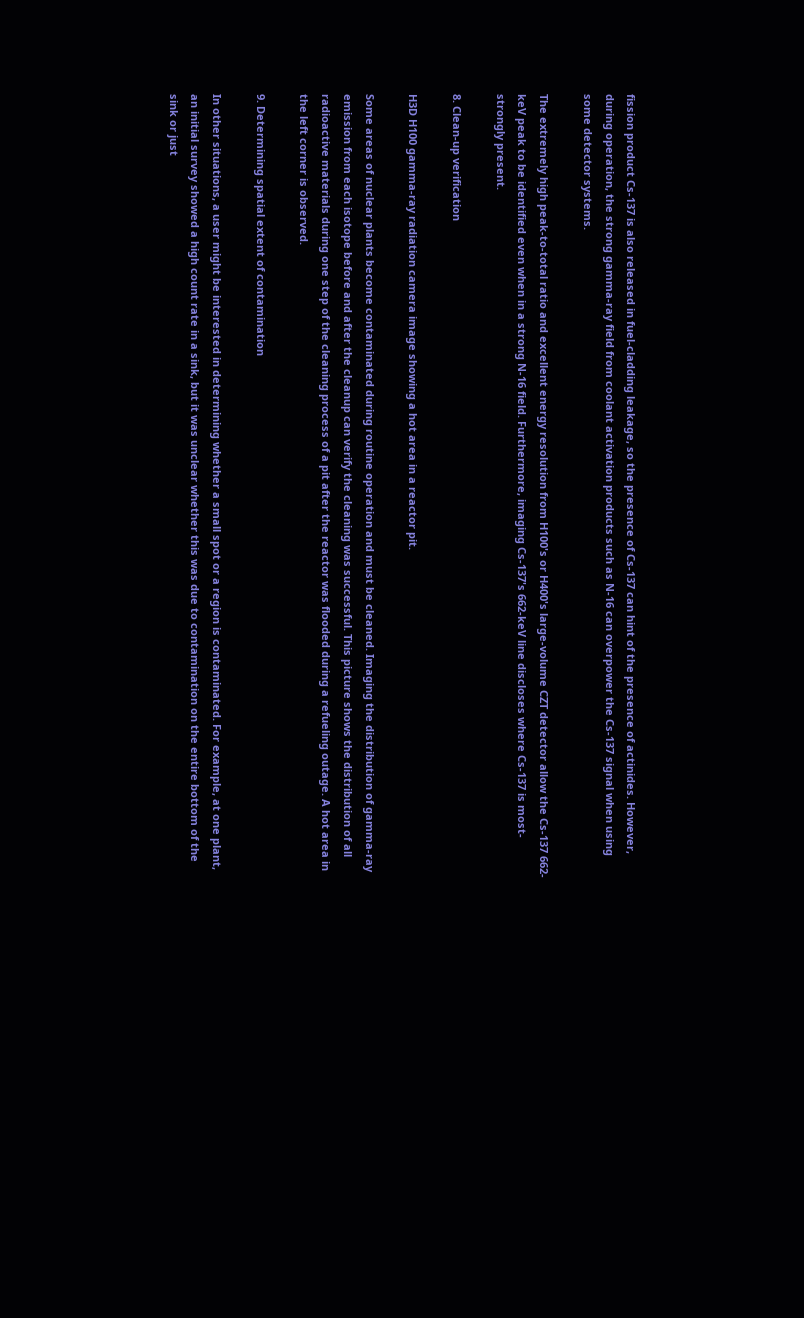fission product Cs-137 is also released in fuel-cladding leakage, so the presence of Cs-137 can hint of the presence of actinides. However, during operation, the strong gamma-ray field from coolant activation products such as N-16 can overpower the Cs-137 signal when using some detector systems.

The extremely high peak-to-total ratio and excellent energy resolution from H100's or H400's large-volume CZT detector allow the Cs-137 662-keV peak to be identified even when in a strong N-16 field. Furthermore, imaging Cs-137's 662-keV line discloses where Cs-137 is most-strongly present.

8. Clean-up verification

H3D H100 gamma-ray radiation camera image showing a hot area in a reactor pit.

Some areas of nuclear plants become contaminated during routine operation and must be cleaned. Imaging the distribution of gamma-ray emission from each isotope before and after the cleanup can verify the cleaning was successful. This picture shows the distribution of all radioactive materials during one step of the cleaning process of a pit after the reactor was flooded during a refueling outage. A hot area in the left corner is observed.

9. Determining spatial extent of contamination

In other situations, a user might be interested in determining whether a small spot or a region is contaminated. For example, at one plant, an initial survey showed a high count rate in a sink, but it was unclear whether this was due to contamination on the entire bottom of the sink or just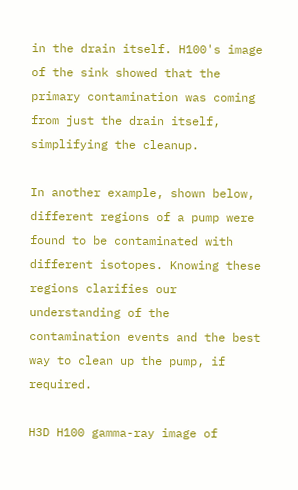in the drain itself. H100's image of the sink showed that the primary contamination was coming from just the drain itself, simplifying the cleanup.

In another example, shown below, different regions of a pump were found to be contaminated with different isotopes. Knowing these regions clarifies our understanding of the contamination events and the best way to clean up the pump, if required.

H3D H100 gamma-ray image of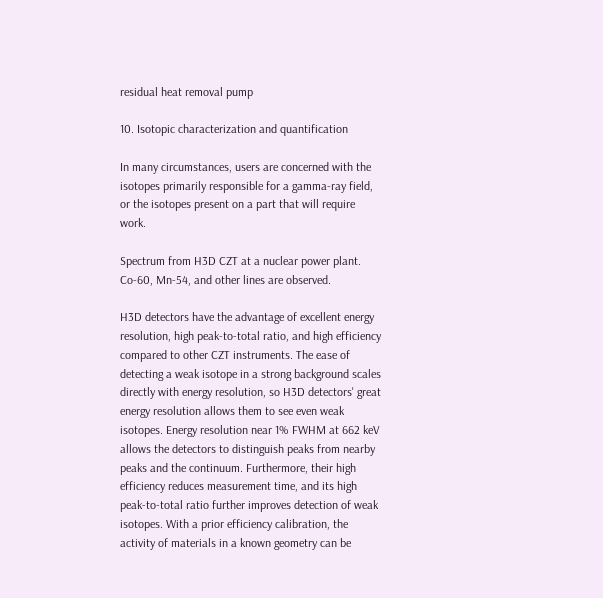residual heat removal pump

10. Isotopic characterization and quantification

In many circumstances, users are concerned with the isotopes primarily responsible for a gamma-ray field, or the isotopes present on a part that will require work.

Spectrum from H3D CZT at a nuclear power plant.  Co-60, Mn-54, and other lines are observed.

H3D detectors have the advantage of excellent energy resolution, high peak-to-total ratio, and high efficiency compared to other CZT instruments. The ease of detecting a weak isotope in a strong background scales directly with energy resolution, so H3D detectors' great energy resolution allows them to see even weak isotopes. Energy resolution near 1% FWHM at 662 keV allows the detectors to distinguish peaks from nearby peaks and the continuum. Furthermore, their high efficiency reduces measurement time, and its high peak-to-total ratio further improves detection of weak isotopes. With a prior efficiency calibration, the activity of materials in a known geometry can be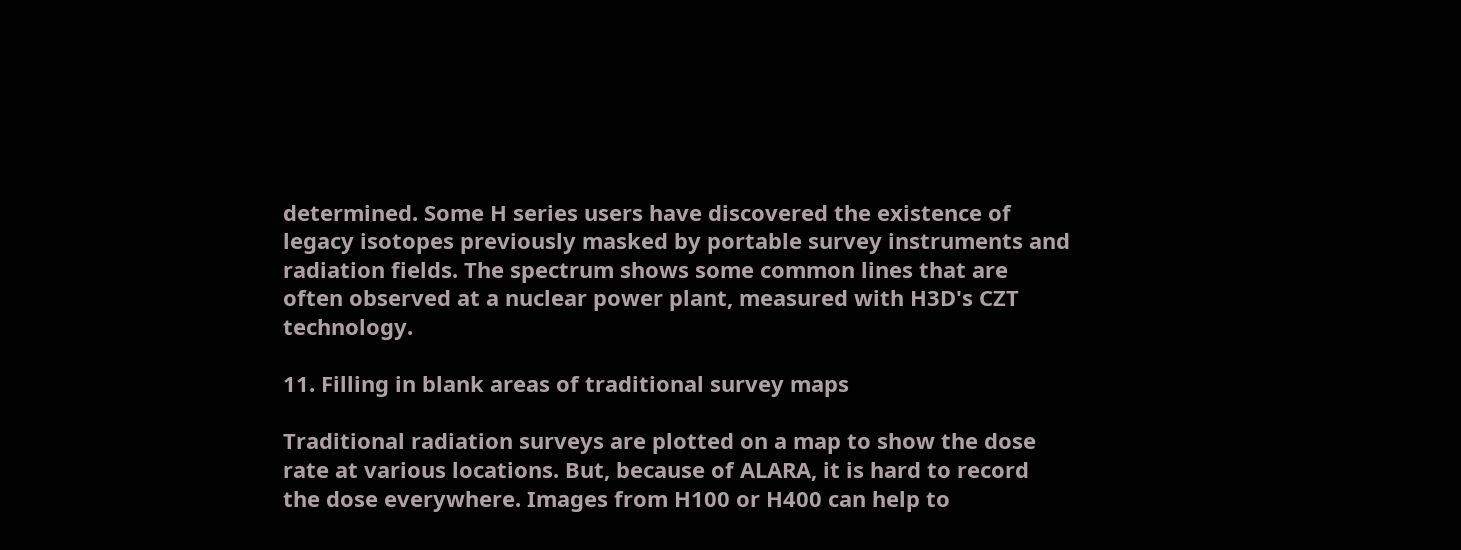determined. Some H series users have discovered the existence of legacy isotopes previously masked by portable survey instruments and radiation fields. The spectrum shows some common lines that are often observed at a nuclear power plant, measured with H3D's CZT technology.

11. Filling in blank areas of traditional survey maps

Traditional radiation surveys are plotted on a map to show the dose rate at various locations. But, because of ALARA, it is hard to record the dose everywhere. Images from H100 or H400 can help to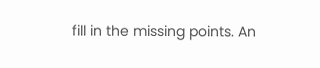fill in the missing points. An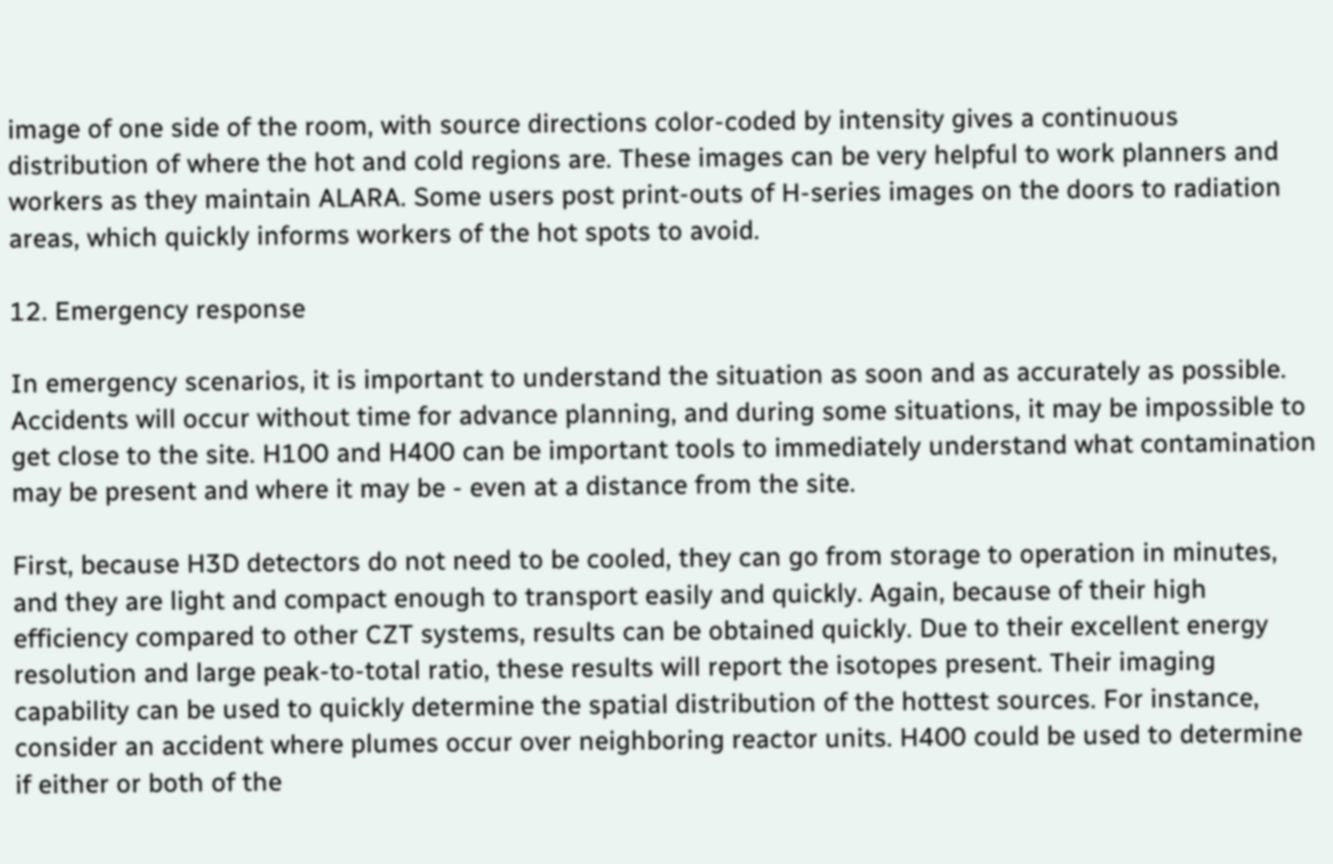image of one side of the room, with source directions color-coded by intensity gives a continuous distribution of where the hot and cold regions are. These images can be very helpful to work planners and workers as they maintain ALARA. Some users post print-outs of H-series images on the doors to radiation areas, which quickly informs workers of the hot spots to avoid.

12. Emergency response

In emergency scenarios, it is important to understand the situation as soon and as accurately as possible. Accidents will occur without time for advance planning, and during some situations, it may be impossible to get close to the site. H100 and H400 can be important tools to immediately understand what contamination may be present and where it may be - even at a distance from the site.

First, because H3D detectors do not need to be cooled, they can go from storage to operation in minutes, and they are light and compact enough to transport easily and quickly. Again, because of their high efficiency compared to other CZT systems, results can be obtained quickly. Due to their excellent energy resolution and large peak-to-total ratio, these results will report the isotopes present. Their imaging capability can be used to quickly determine the spatial distribution of the hottest sources. For instance, consider an accident where plumes occur over neighboring reactor units. H400 could be used to determine if either or both of the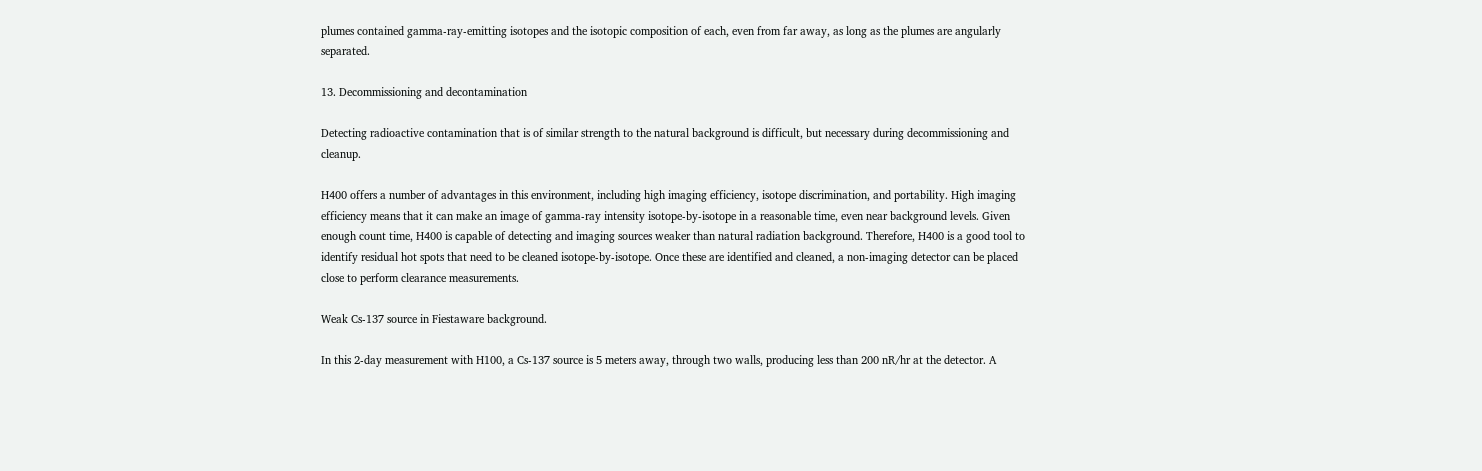plumes contained gamma-ray-emitting isotopes and the isotopic composition of each, even from far away, as long as the plumes are angularly separated.

13. Decommissioning and decontamination

Detecting radioactive contamination that is of similar strength to the natural background is difficult, but necessary during decommissioning and cleanup.

H400 offers a number of advantages in this environment, including high imaging efficiency, isotope discrimination, and portability. High imaging efficiency means that it can make an image of gamma-ray intensity isotope-by-isotope in a reasonable time, even near background levels. Given enough count time, H400 is capable of detecting and imaging sources weaker than natural radiation background. Therefore, H400 is a good tool to identify residual hot spots that need to be cleaned isotope-by-isotope. Once these are identified and cleaned, a non-imaging detector can be placed close to perform clearance measurements.

Weak Cs-137 source in Fiestaware background.

In this 2-day measurement with H100, a Cs-137 source is 5 meters away, through two walls, producing less than 200 nR/hr at the detector. A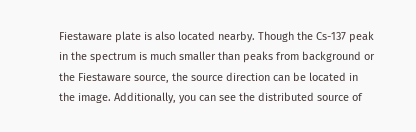Fiestaware plate is also located nearby. Though the Cs-137 peak in the spectrum is much smaller than peaks from background or the Fiestaware source, the source direction can be located in the image. Additionally, you can see the distributed source of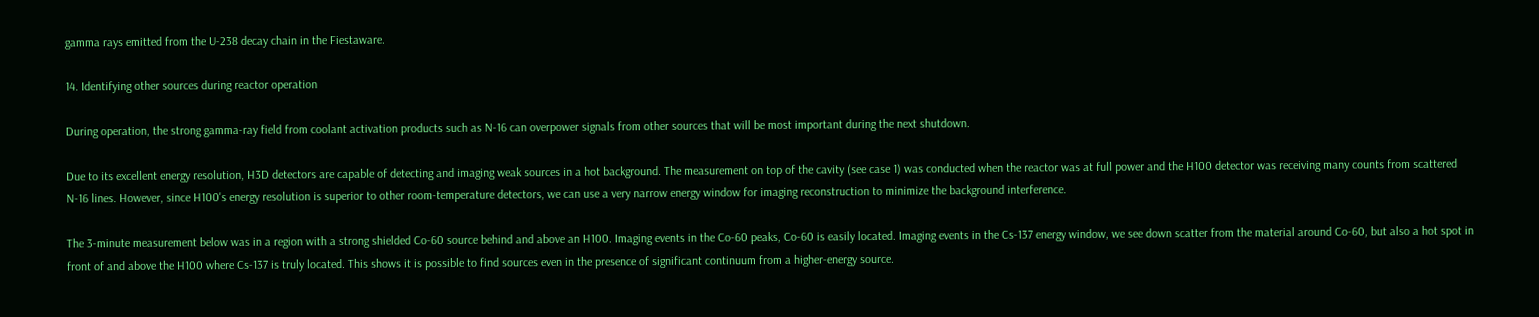gamma rays emitted from the U-238 decay chain in the Fiestaware.

14. Identifying other sources during reactor operation

During operation, the strong gamma-ray field from coolant activation products such as N-16 can overpower signals from other sources that will be most important during the next shutdown.

Due to its excellent energy resolution, H3D detectors are capable of detecting and imaging weak sources in a hot background. The measurement on top of the cavity (see case 1) was conducted when the reactor was at full power and the H100 detector was receiving many counts from scattered N-16 lines. However, since H100's energy resolution is superior to other room-temperature detectors, we can use a very narrow energy window for imaging reconstruction to minimize the background interference.

The 3-minute measurement below was in a region with a strong shielded Co-60 source behind and above an H100. Imaging events in the Co-60 peaks, Co-60 is easily located. Imaging events in the Cs-137 energy window, we see down scatter from the material around Co-60, but also a hot spot in front of and above the H100 where Cs-137 is truly located. This shows it is possible to find sources even in the presence of significant continuum from a higher-energy source.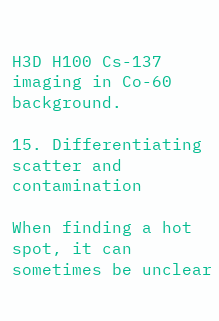H3D H100 Cs-137 imaging in Co-60 background.

15. Differentiating scatter and contamination

When finding a hot spot, it can sometimes be unclear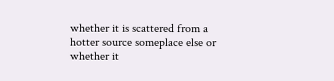whether it is scattered from a hotter source someplace else or whether it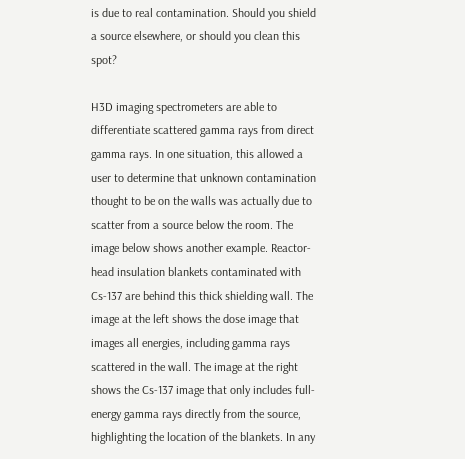is due to real contamination. Should you shield a source elsewhere, or should you clean this spot?

H3D imaging spectrometers are able to differentiate scattered gamma rays from direct gamma rays. In one situation, this allowed a user to determine that unknown contamination thought to be on the walls was actually due to scatter from a source below the room. The image below shows another example. Reactor-head insulation blankets contaminated with Cs-137 are behind this thick shielding wall. The image at the left shows the dose image that images all energies, including gamma rays scattered in the wall. The image at the right shows the Cs-137 image that only includes full-energy gamma rays directly from the source, highlighting the location of the blankets. In any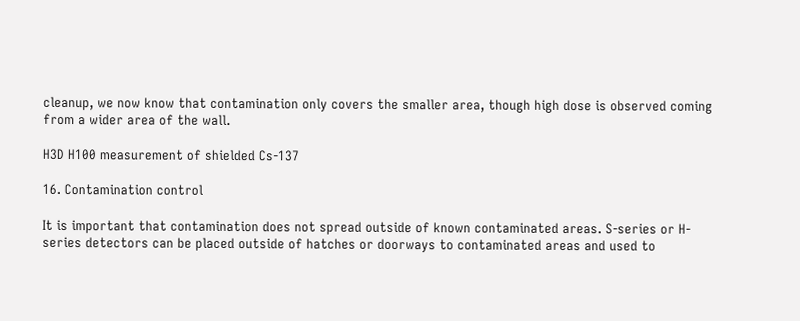cleanup, we now know that contamination only covers the smaller area, though high dose is observed coming from a wider area of the wall.

H3D H100 measurement of shielded Cs-137

16. Contamination control

It is important that contamination does not spread outside of known contaminated areas. S-series or H-series detectors can be placed outside of hatches or doorways to contaminated areas and used to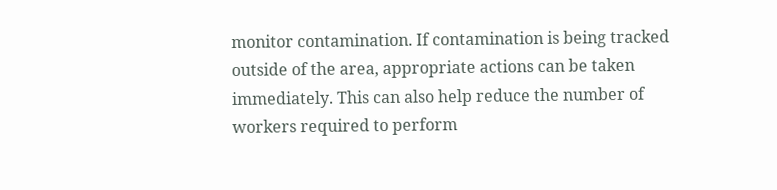monitor contamination. If contamination is being tracked outside of the area, appropriate actions can be taken immediately. This can also help reduce the number of workers required to perform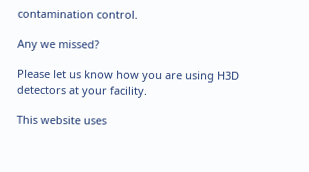contamination control.

Any we missed?

Please let us know how you are using H3D detectors at your facility.

This website uses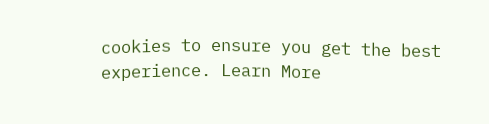cookies to ensure you get the best experience. Learn More